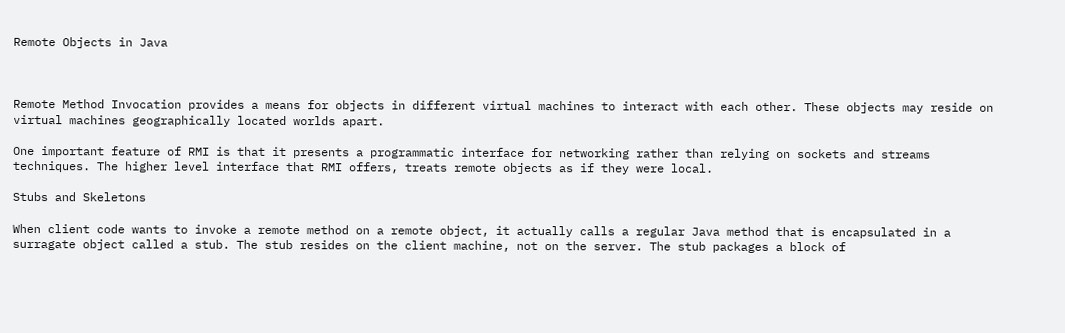Remote Objects in Java



Remote Method Invocation provides a means for objects in different virtual machines to interact with each other. These objects may reside on virtual machines geographically located worlds apart.

One important feature of RMI is that it presents a programmatic interface for networking rather than relying on sockets and streams techniques. The higher level interface that RMI offers, treats remote objects as if they were local.

Stubs and Skeletons

When client code wants to invoke a remote method on a remote object, it actually calls a regular Java method that is encapsulated in a surragate object called a stub. The stub resides on the client machine, not on the server. The stub packages a block of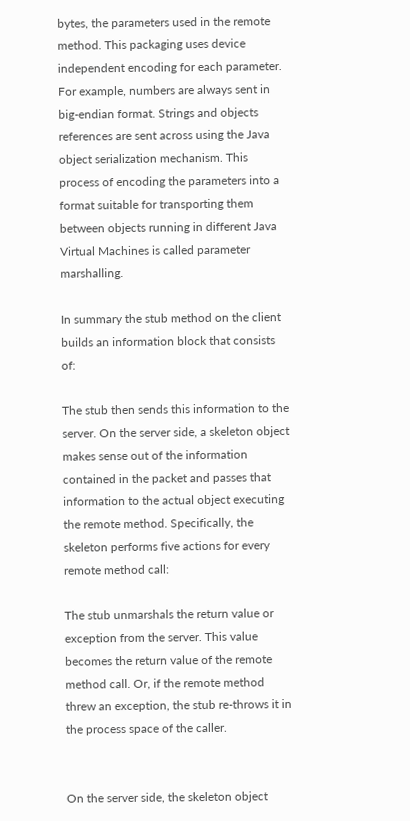bytes, the parameters used in the remote method. This packaging uses device independent encoding for each parameter. For example, numbers are always sent in big-endian format. Strings and objects references are sent across using the Java object serialization mechanism. This process of encoding the parameters into a format suitable for transporting them between objects running in different Java Virtual Machines is called parameter marshalling.

In summary the stub method on the client builds an information block that consists of:

The stub then sends this information to the server. On the server side, a skeleton object makes sense out of the information contained in the packet and passes that information to the actual object executing the remote method. Specifically, the skeleton performs five actions for every remote method call:

The stub unmarshals the return value or exception from the server. This value becomes the return value of the remote method call. Or, if the remote method threw an exception, the stub re-throws it in the process space of the caller.


On the server side, the skeleton object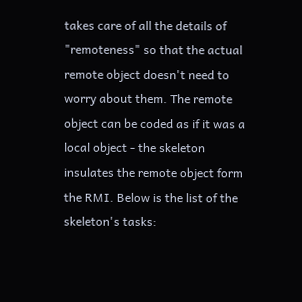takes care of all the details of "remoteness" so that the actual remote object doesn't need to worry about them. The remote object can be coded as if it was a local object - the skeleton insulates the remote object form the RMI. Below is the list of the skeleton's tasks: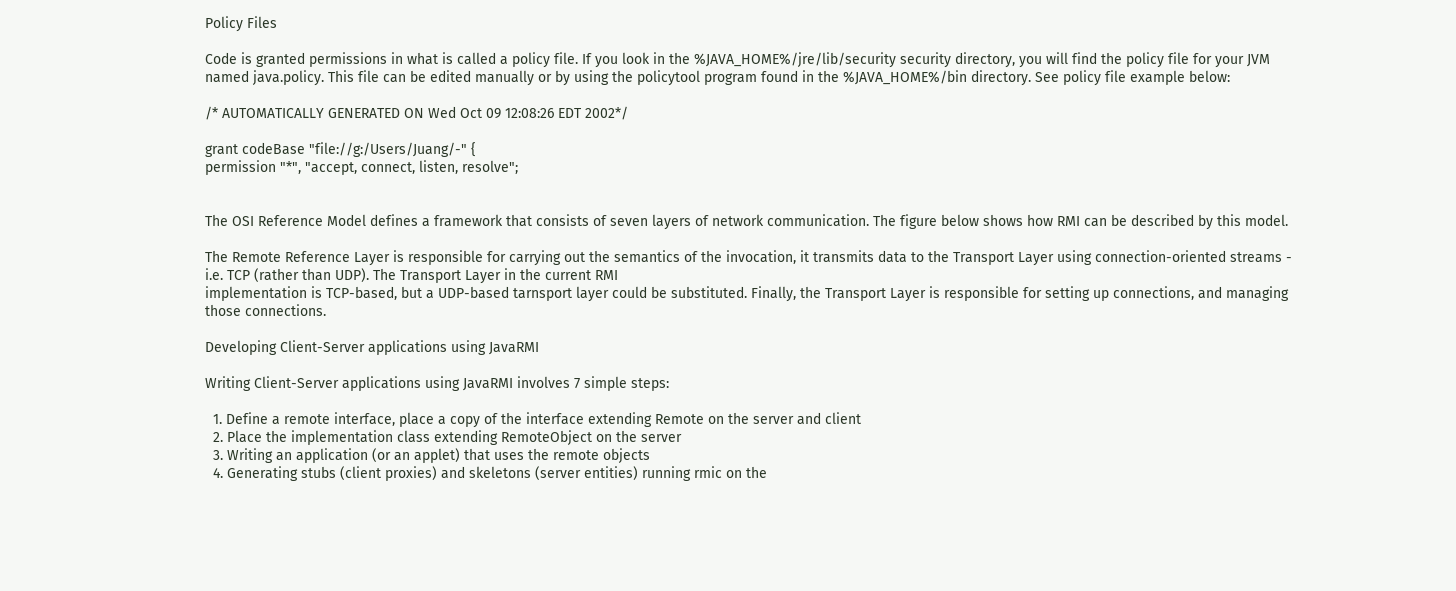Policy Files

Code is granted permissions in what is called a policy file. If you look in the %JAVA_HOME%/jre/lib/security security directory, you will find the policy file for your JVM named java.policy. This file can be edited manually or by using the policytool program found in the %JAVA_HOME%/bin directory. See policy file example below:

/* AUTOMATICALLY GENERATED ON Wed Oct 09 12:08:26 EDT 2002*/

grant codeBase "file://g:/Users/Juang/-" {
permission "*", "accept, connect, listen, resolve";


The OSI Reference Model defines a framework that consists of seven layers of network communication. The figure below shows how RMI can be described by this model.

The Remote Reference Layer is responsible for carrying out the semantics of the invocation, it transmits data to the Transport Layer using connection-oriented streams - i.e. TCP (rather than UDP). The Transport Layer in the current RMI
implementation is TCP-based, but a UDP-based tarnsport layer could be substituted. Finally, the Transport Layer is responsible for setting up connections, and managing those connections.

Developing Client-Server applications using JavaRMI

Writing Client-Server applications using JavaRMI involves 7 simple steps:

  1. Define a remote interface, place a copy of the interface extending Remote on the server and client
  2. Place the implementation class extending RemoteObject on the server
  3. Writing an application (or an applet) that uses the remote objects
  4. Generating stubs (client proxies) and skeletons (server entities) running rmic on the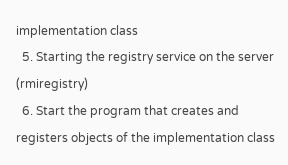implementation class
  5. Starting the registry service on the server (rmiregistry)
  6. Start the program that creates and registers objects of the implementation class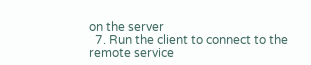on the server
  7. Run the client to connect to the remote service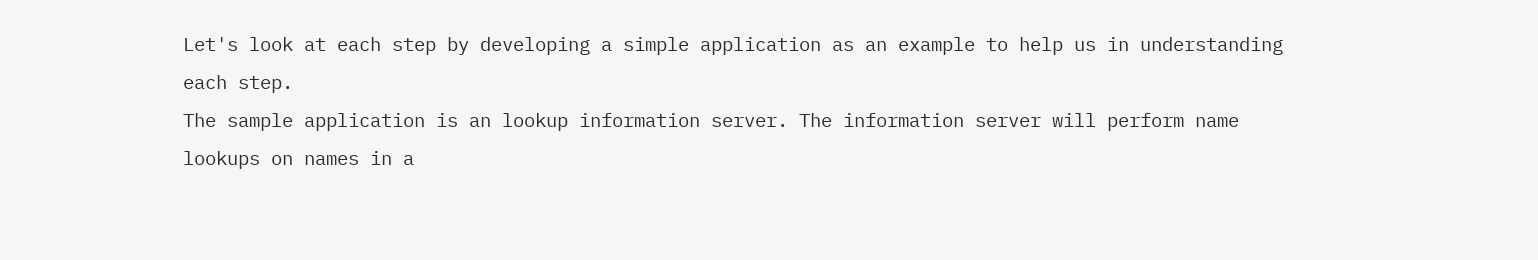Let's look at each step by developing a simple application as an example to help us in understanding each step.
The sample application is an lookup information server. The information server will perform name lookups on names in a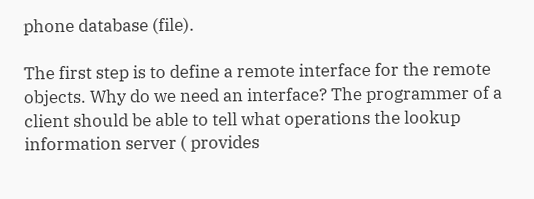phone database (file).

The first step is to define a remote interface for the remote objects. Why do we need an interface? The programmer of a client should be able to tell what operations the lookup information server ( provides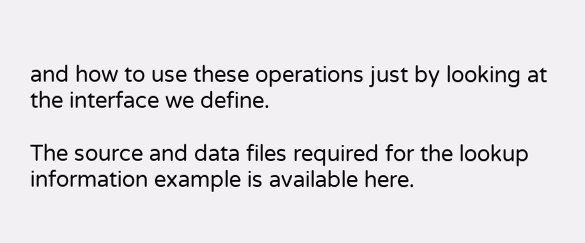and how to use these operations just by looking at the interface we define.

The source and data files required for the lookup information example is available here.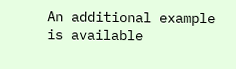An additional example is available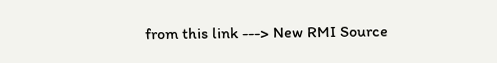from this link ---> New RMI Source